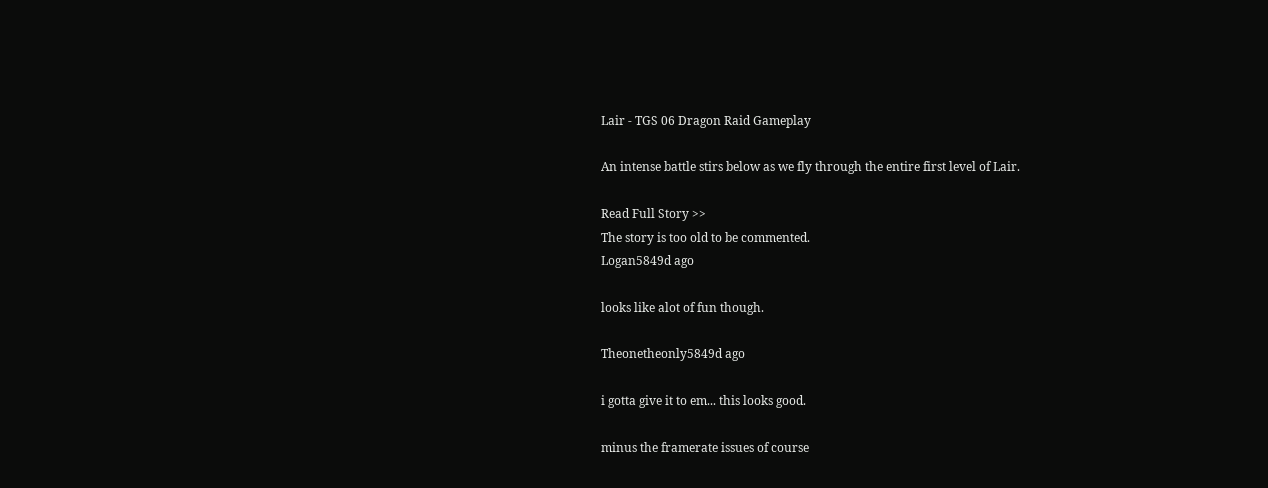Lair - TGS 06 Dragon Raid Gameplay

An intense battle stirs below as we fly through the entire first level of Lair.

Read Full Story >>
The story is too old to be commented.
Logan5849d ago

looks like alot of fun though.

Theonetheonly5849d ago

i gotta give it to em... this looks good.

minus the framerate issues of course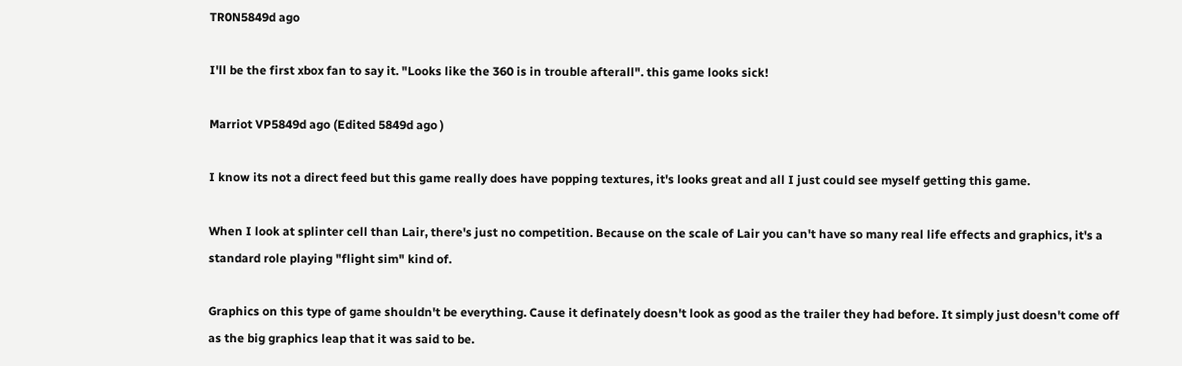TR0N5849d ago

I'll be the first xbox fan to say it. "Looks like the 360 is in trouble afterall". this game looks sick!

Marriot VP5849d ago (Edited 5849d ago )

I know its not a direct feed but this game really does have popping textures, it's looks great and all I just could see myself getting this game.

When I look at splinter cell than Lair, there's just no competition. Because on the scale of Lair you can't have so many real life effects and graphics, it's a standard role playing "flight sim" kind of.

Graphics on this type of game shouldn't be everything. Cause it definately doesn't look as good as the trailer they had before. It simply just doesn't come off as the big graphics leap that it was said to be.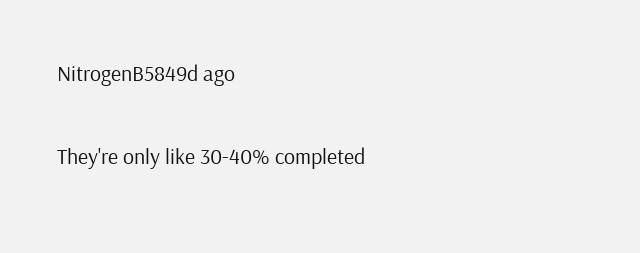NitrogenB5849d ago

They're only like 30-40% completed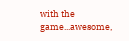with the game...awesome,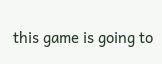this game is going to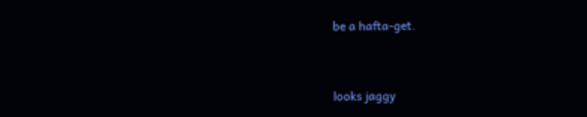be a hafta-get.


looks jaggy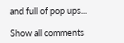and full of pop ups...

Show all comments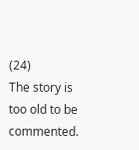(24)
The story is too old to be commented.